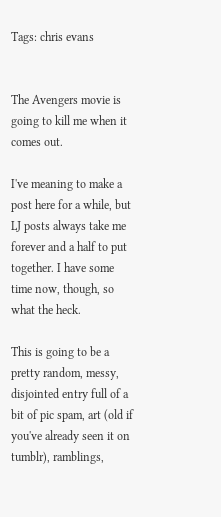Tags: chris evans


The Avengers movie is going to kill me when it comes out.

I've meaning to make a post here for a while, but LJ posts always take me forever and a half to put together. I have some time now, though, so what the heck.

This is going to be a pretty random, messy, disjointed entry full of a bit of pic spam, art (old if you've already seen it on tumblr), ramblings,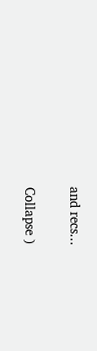and recs...

Collapse )